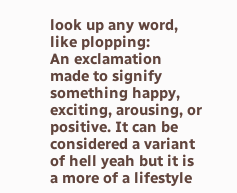look up any word, like plopping:
An exclamation made to signify something happy, exciting, arousing, or positive. It can be considered a variant of hell yeah but it is a more of a lifestyle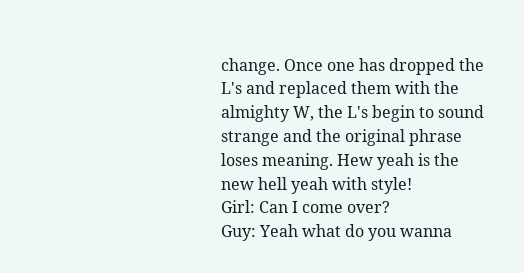change. Once one has dropped the L's and replaced them with the almighty W, the L's begin to sound strange and the original phrase loses meaning. Hew yeah is the new hell yeah with style!
Girl: Can I come over?
Guy: Yeah what do you wanna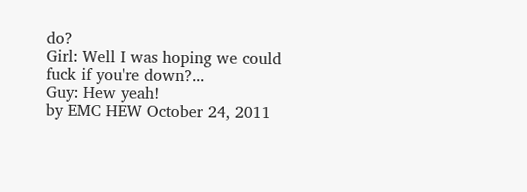do?
Girl: Well I was hoping we could fuck if you're down?...
Guy: Hew yeah!
by EMC HEW October 24, 2011